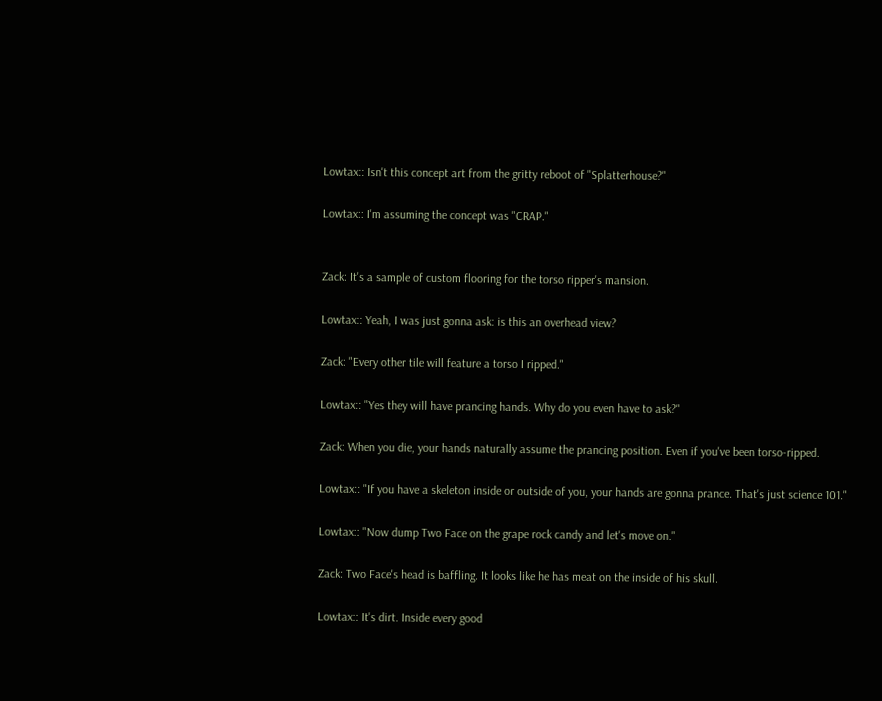Lowtax:: Isn't this concept art from the gritty reboot of "Splatterhouse?"

Lowtax:: I'm assuming the concept was "CRAP."


Zack: It's a sample of custom flooring for the torso ripper's mansion.

Lowtax:: Yeah, I was just gonna ask: is this an overhead view?

Zack: "Every other tile will feature a torso I ripped."

Lowtax:: "Yes they will have prancing hands. Why do you even have to ask?"

Zack: When you die, your hands naturally assume the prancing position. Even if you've been torso-ripped.

Lowtax:: "If you have a skeleton inside or outside of you, your hands are gonna prance. That's just science 101."

Lowtax:: "Now dump Two Face on the grape rock candy and let's move on."

Zack: Two Face's head is baffling. It looks like he has meat on the inside of his skull.

Lowtax:: It's dirt. Inside every good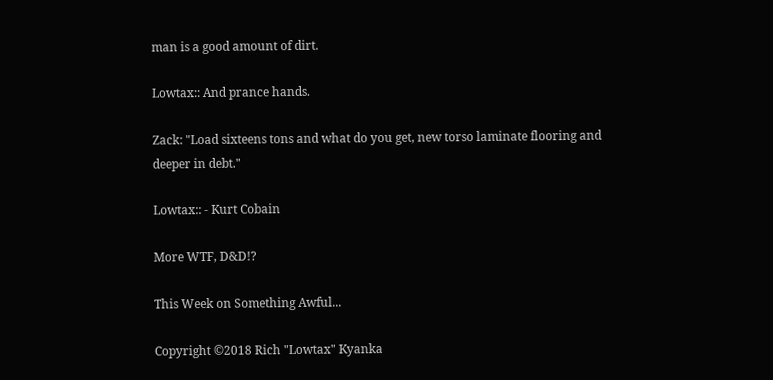man is a good amount of dirt.

Lowtax:: And prance hands.

Zack: "Load sixteens tons and what do you get, new torso laminate flooring and deeper in debt."

Lowtax:: - Kurt Cobain

More WTF, D&D!?

This Week on Something Awful...

Copyright ©2018 Rich "Lowtax" Kyanka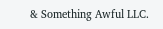& Something Awful LLC.